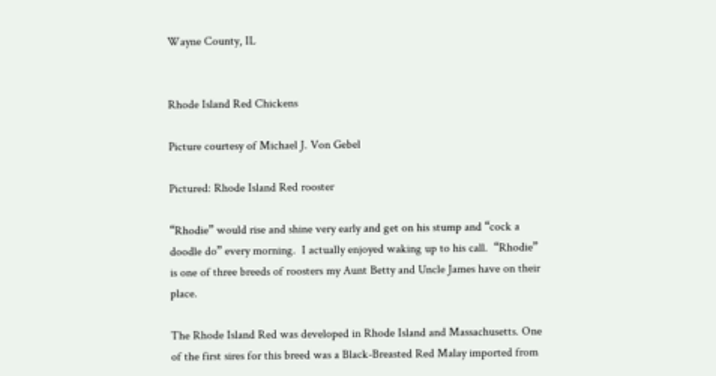Wayne County, IL


Rhode Island Red Chickens

Picture courtesy of Michael J. Von Gebel

Pictured: Rhode Island Red rooster

“Rhodie” would rise and shine very early and get on his stump and “cock a doodle do” every morning.  I actually enjoyed waking up to his call.  “Rhodie” is one of three breeds of roosters my Aunt Betty and Uncle James have on their place.

The Rhode Island Red was developed in Rhode Island and Massachusetts. One of the first sires for this breed was a Black-Breasted Red Malay imported from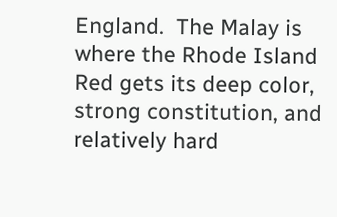England.  The Malay is where the Rhode Island Red gets its deep color, strong constitution, and relatively hard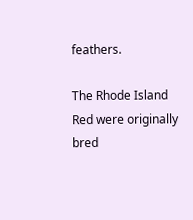feathers.

The Rhode Island Red were originally bred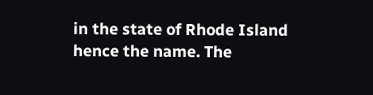in the state of Rhode Island hence the name. The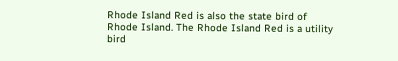Rhode Island Red is also the state bird of Rhode Island. The Rhode Island Red is a utility bird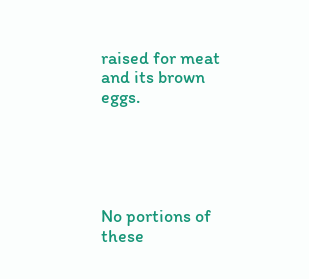raised for meat and its brown eggs.





No portions of these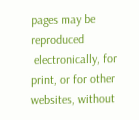pages may be reproduced
 electronically, for print, or for other websites, without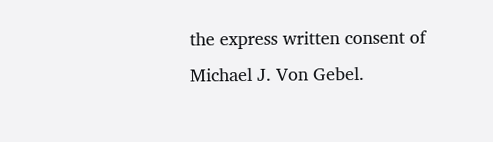the express written consent of Michael J. Von Gebel.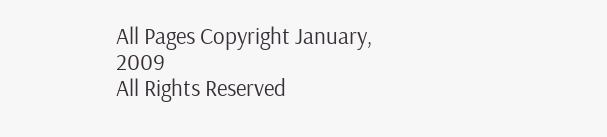All Pages Copyright January, 2009
All Rights Reserved